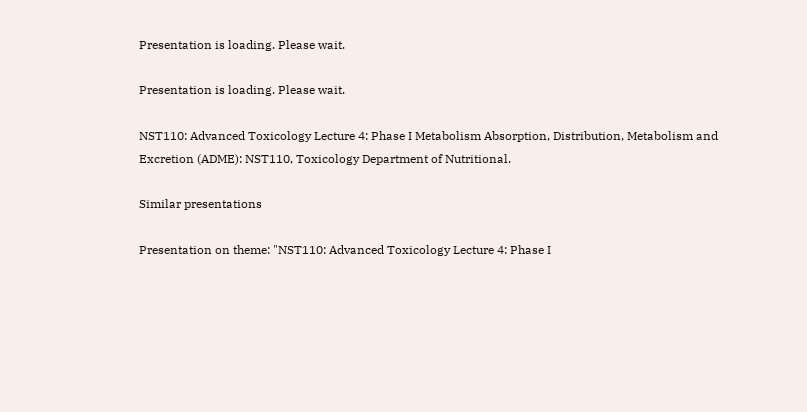Presentation is loading. Please wait.

Presentation is loading. Please wait.

NST110: Advanced Toxicology Lecture 4: Phase I Metabolism Absorption, Distribution, Metabolism and Excretion (ADME): NST110, Toxicology Department of Nutritional.

Similar presentations

Presentation on theme: "NST110: Advanced Toxicology Lecture 4: Phase I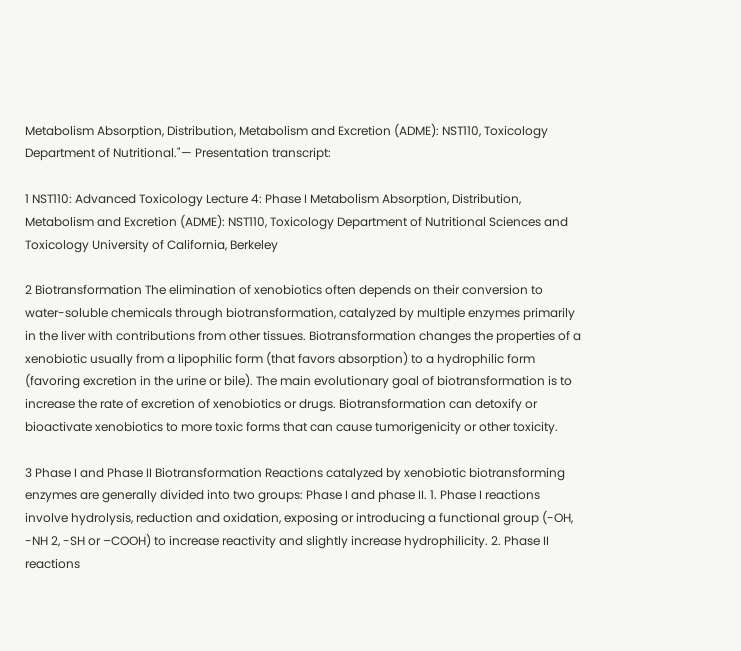Metabolism Absorption, Distribution, Metabolism and Excretion (ADME): NST110, Toxicology Department of Nutritional."— Presentation transcript:

1 NST110: Advanced Toxicology Lecture 4: Phase I Metabolism Absorption, Distribution, Metabolism and Excretion (ADME): NST110, Toxicology Department of Nutritional Sciences and Toxicology University of California, Berkeley

2 Biotransformation The elimination of xenobiotics often depends on their conversion to water-soluble chemicals through biotransformation, catalyzed by multiple enzymes primarily in the liver with contributions from other tissues. Biotransformation changes the properties of a xenobiotic usually from a lipophilic form (that favors absorption) to a hydrophilic form (favoring excretion in the urine or bile). The main evolutionary goal of biotransformation is to increase the rate of excretion of xenobiotics or drugs. Biotransformation can detoxify or bioactivate xenobiotics to more toxic forms that can cause tumorigenicity or other toxicity.

3 Phase I and Phase II Biotransformation Reactions catalyzed by xenobiotic biotransforming enzymes are generally divided into two groups: Phase I and phase II. 1. Phase I reactions involve hydrolysis, reduction and oxidation, exposing or introducing a functional group (-OH, -NH 2, -SH or –COOH) to increase reactivity and slightly increase hydrophilicity. 2. Phase II reactions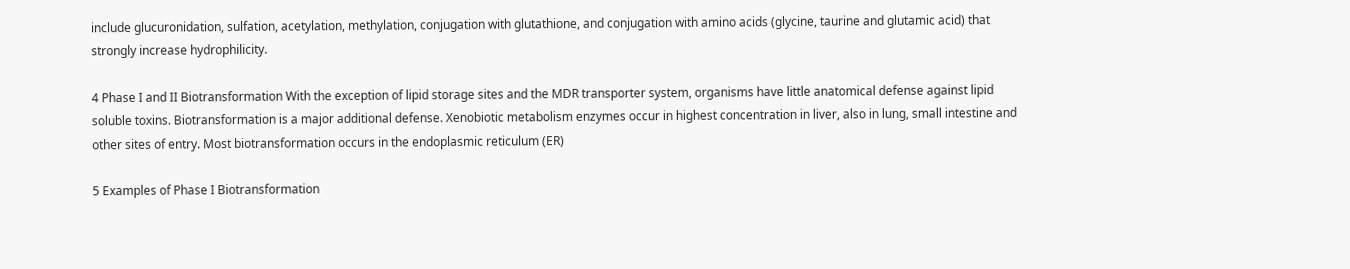include glucuronidation, sulfation, acetylation, methylation, conjugation with glutathione, and conjugation with amino acids (glycine, taurine and glutamic acid) that strongly increase hydrophilicity.

4 Phase I and II Biotransformation With the exception of lipid storage sites and the MDR transporter system, organisms have little anatomical defense against lipid soluble toxins. Biotransformation is a major additional defense. Xenobiotic metabolism enzymes occur in highest concentration in liver, also in lung, small intestine and other sites of entry. Most biotransformation occurs in the endoplasmic reticulum (ER)

5 Examples of Phase I Biotransformation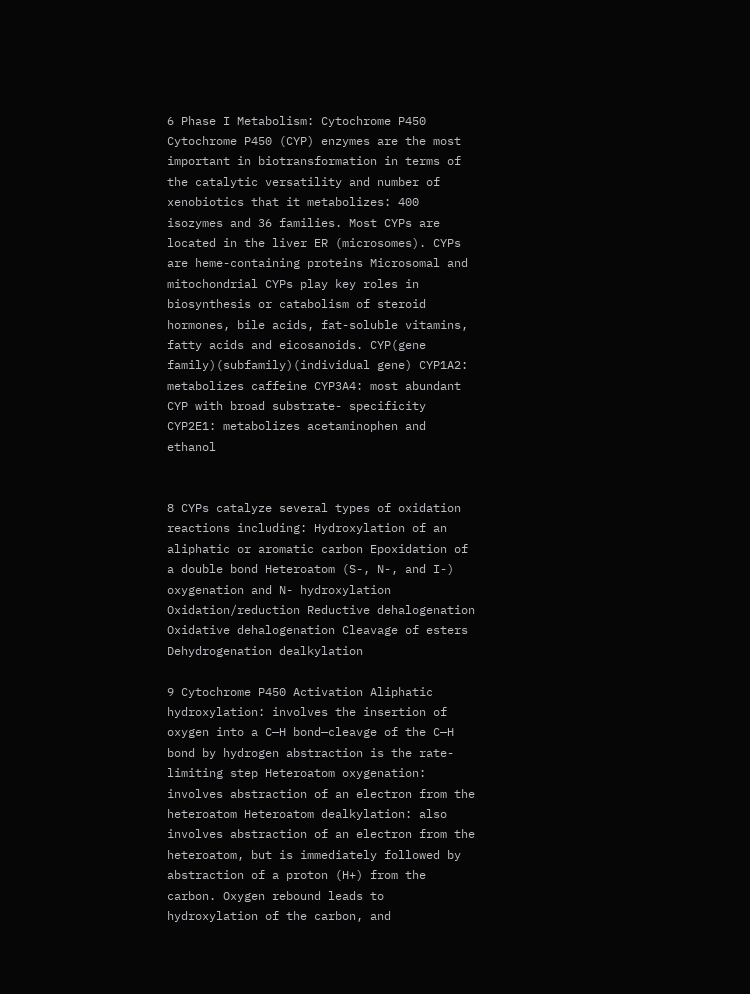6 Phase I Metabolism: Cytochrome P450 Cytochrome P450 (CYP) enzymes are the most important in biotransformation in terms of the catalytic versatility and number of xenobiotics that it metabolizes: 400 isozymes and 36 families. Most CYPs are located in the liver ER (microsomes). CYPs are heme-containing proteins Microsomal and mitochondrial CYPs play key roles in biosynthesis or catabolism of steroid hormones, bile acids, fat-soluble vitamins, fatty acids and eicosanoids. CYP(gene family)(subfamily)(individual gene) CYP1A2: metabolizes caffeine CYP3A4: most abundant CYP with broad substrate- specificity CYP2E1: metabolizes acetaminophen and ethanol


8 CYPs catalyze several types of oxidation reactions including: Hydroxylation of an aliphatic or aromatic carbon Epoxidation of a double bond Heteroatom (S-, N-, and I-) oxygenation and N- hydroxylation Oxidation/reduction Reductive dehalogenation Oxidative dehalogenation Cleavage of esters Dehydrogenation dealkylation

9 Cytochrome P450 Activation Aliphatic hydroxylation: involves the insertion of oxygen into a C—H bond—cleavge of the C—H bond by hydrogen abstraction is the rate-limiting step Heteroatom oxygenation: involves abstraction of an electron from the heteroatom Heteroatom dealkylation: also involves abstraction of an electron from the heteroatom, but is immediately followed by abstraction of a proton (H+) from the carbon. Oxygen rebound leads to hydroxylation of the carbon, and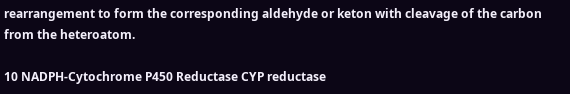rearrangement to form the corresponding aldehyde or keton with cleavage of the carbon from the heteroatom.

10 NADPH-Cytochrome P450 Reductase CYP reductase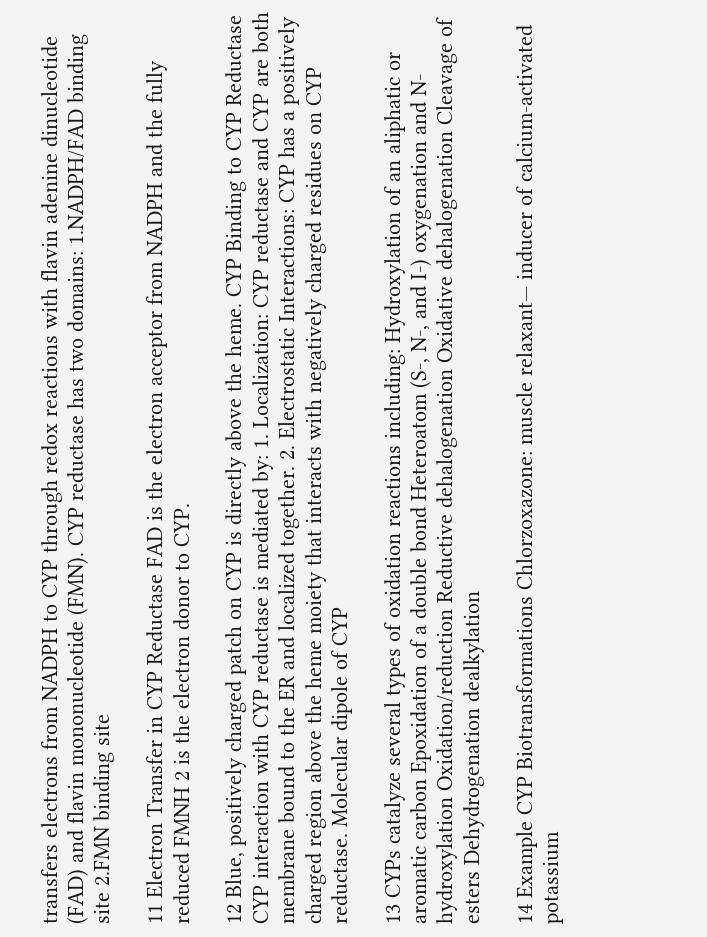transfers electrons from NADPH to CYP through redox reactions with flavin adenine dinucleotide (FAD) and flavin mononucleotide (FMN). CYP reductase has two domains: 1.NADPH/FAD binding site 2.FMN binding site

11 Electron Transfer in CYP Reductase FAD is the electron acceptor from NADPH and the fully reduced FMNH 2 is the electron donor to CYP.

12 Blue, positively charged patch on CYP is directly above the heme. CYP Binding to CYP Reductase CYP interaction with CYP reductase is mediated by: 1. Localization: CYP reductase and CYP are both membrane bound to the ER and localized together. 2. Electrostatic Interactions: CYP has a positively charged region above the heme moiety that interacts with negatively charged residues on CYP reductase. Molecular dipole of CYP

13 CYPs catalyze several types of oxidation reactions including: Hydroxylation of an aliphatic or aromatic carbon Epoxidation of a double bond Heteroatom (S-, N-, and I-) oxygenation and N- hydroxylation Oxidation/reduction Reductive dehalogenation Oxidative dehalogenation Cleavage of esters Dehydrogenation dealkylation

14 Example CYP Biotransformations Chlorzoxazone: muscle relaxant— inducer of calcium-activated potassium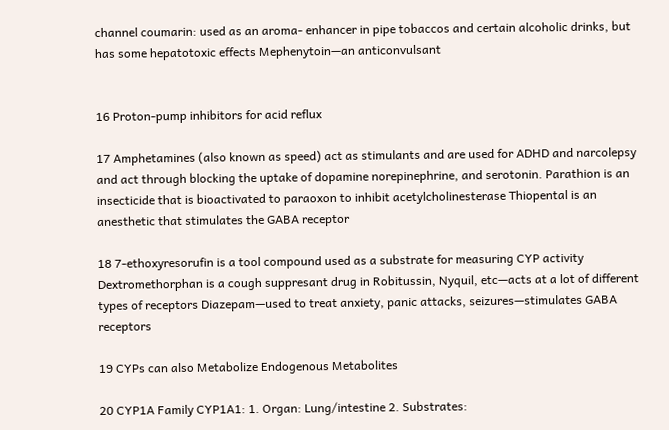channel coumarin: used as an aroma- enhancer in pipe tobaccos and certain alcoholic drinks, but has some hepatotoxic effects Mephenytoin—an anticonvulsant


16 Proton-pump inhibitors for acid reflux

17 Amphetamines (also known as speed) act as stimulants and are used for ADHD and narcolepsy and act through blocking the uptake of dopamine norepinephrine, and serotonin. Parathion is an insecticide that is bioactivated to paraoxon to inhibit acetylcholinesterase Thiopental is an anesthetic that stimulates the GABA receptor

18 7-ethoxyresorufin is a tool compound used as a substrate for measuring CYP activity Dextromethorphan is a cough suppresant drug in Robitussin, Nyquil, etc—acts at a lot of different types of receptors Diazepam—used to treat anxiety, panic attacks, seizures—stimulates GABA receptors

19 CYPs can also Metabolize Endogenous Metabolites

20 CYP1A Family CYP1A1: 1. Organ: Lung/intestine 2. Substrates: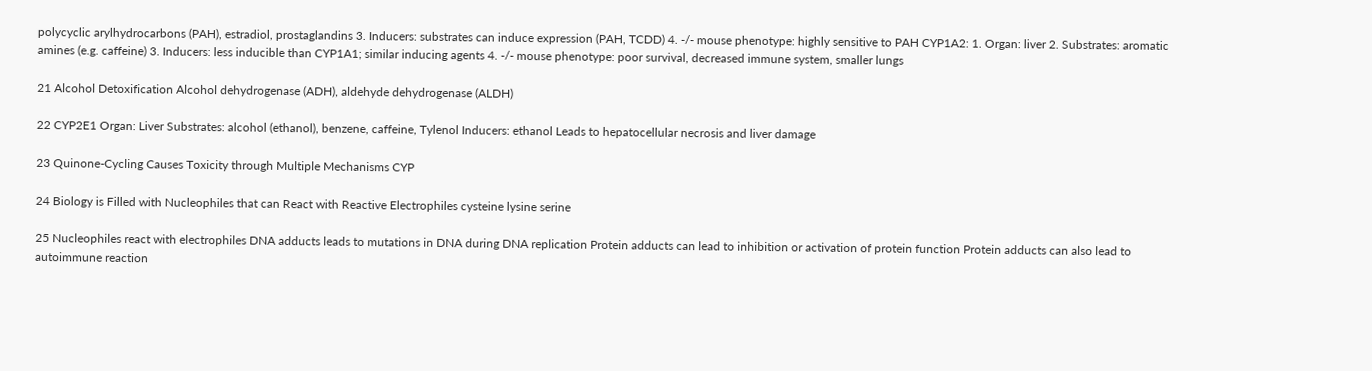polycyclic arylhydrocarbons (PAH), estradiol, prostaglandins 3. Inducers: substrates can induce expression (PAH, TCDD) 4. -/- mouse phenotype: highly sensitive to PAH CYP1A2: 1. Organ: liver 2. Substrates: aromatic amines (e.g. caffeine) 3. Inducers: less inducible than CYP1A1; similar inducing agents 4. -/- mouse phenotype: poor survival, decreased immune system, smaller lungs

21 Alcohol Detoxification Alcohol dehydrogenase (ADH), aldehyde dehydrogenase (ALDH)

22 CYP2E1 Organ: Liver Substrates: alcohol (ethanol), benzene, caffeine, Tylenol Inducers: ethanol Leads to hepatocellular necrosis and liver damage

23 Quinone-Cycling Causes Toxicity through Multiple Mechanisms CYP

24 Biology is Filled with Nucleophiles that can React with Reactive Electrophiles cysteine lysine serine

25 Nucleophiles react with electrophiles DNA adducts leads to mutations in DNA during DNA replication Protein adducts can lead to inhibition or activation of protein function Protein adducts can also lead to autoimmune reaction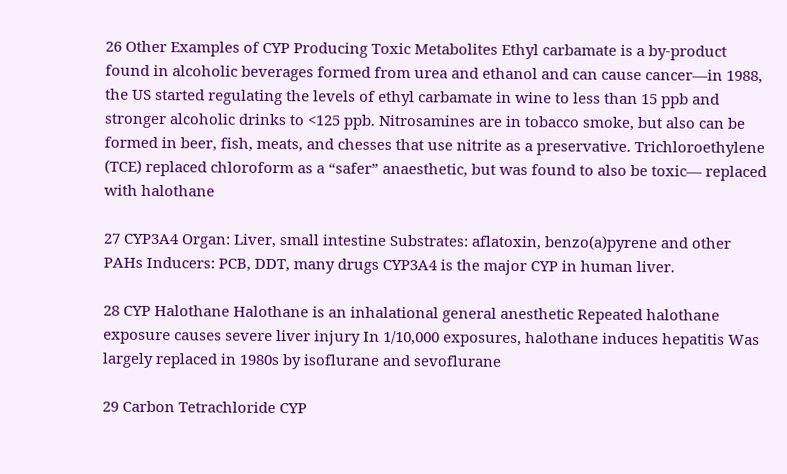26 Other Examples of CYP Producing Toxic Metabolites Ethyl carbamate is a by-product found in alcoholic beverages formed from urea and ethanol and can cause cancer—in 1988, the US started regulating the levels of ethyl carbamate in wine to less than 15 ppb and stronger alcoholic drinks to <125 ppb. Nitrosamines are in tobacco smoke, but also can be formed in beer, fish, meats, and chesses that use nitrite as a preservative. Trichloroethylene (TCE) replaced chloroform as a “safer” anaesthetic, but was found to also be toxic— replaced with halothane

27 CYP3A4 Organ: Liver, small intestine Substrates: aflatoxin, benzo(a)pyrene and other PAHs Inducers: PCB, DDT, many drugs CYP3A4 is the major CYP in human liver.

28 CYP Halothane Halothane is an inhalational general anesthetic Repeated halothane exposure causes severe liver injury In 1/10,000 exposures, halothane induces hepatitis Was largely replaced in 1980s by isoflurane and sevoflurane

29 Carbon Tetrachloride CYP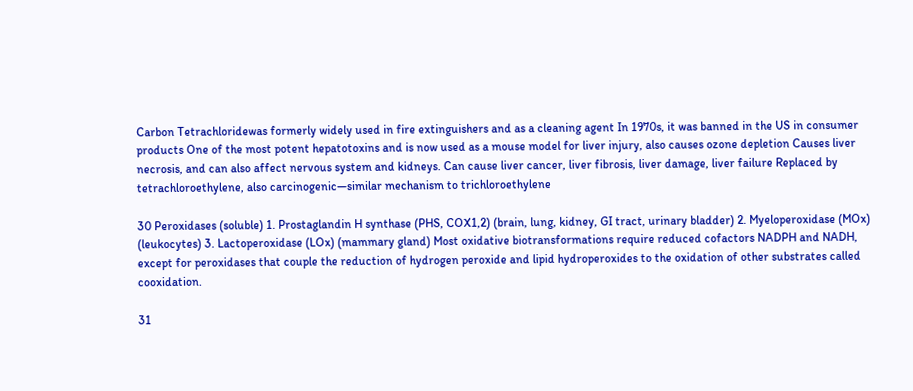Carbon Tetrachloridewas formerly widely used in fire extinguishers and as a cleaning agent In 1970s, it was banned in the US in consumer products One of the most potent hepatotoxins and is now used as a mouse model for liver injury, also causes ozone depletion Causes liver necrosis, and can also affect nervous system and kidneys. Can cause liver cancer, liver fibrosis, liver damage, liver failure Replaced by tetrachloroethylene, also carcinogenic—similar mechanism to trichloroethylene

30 Peroxidases (soluble) 1. Prostaglandin H synthase (PHS, COX1,2) (brain, lung, kidney, GI tract, urinary bladder) 2. Myeloperoxidase (MOx) (leukocytes) 3. Lactoperoxidase (LOx) (mammary gland) Most oxidative biotransformations require reduced cofactors NADPH and NADH, except for peroxidases that couple the reduction of hydrogen peroxide and lipid hydroperoxides to the oxidation of other substrates called cooxidation.

31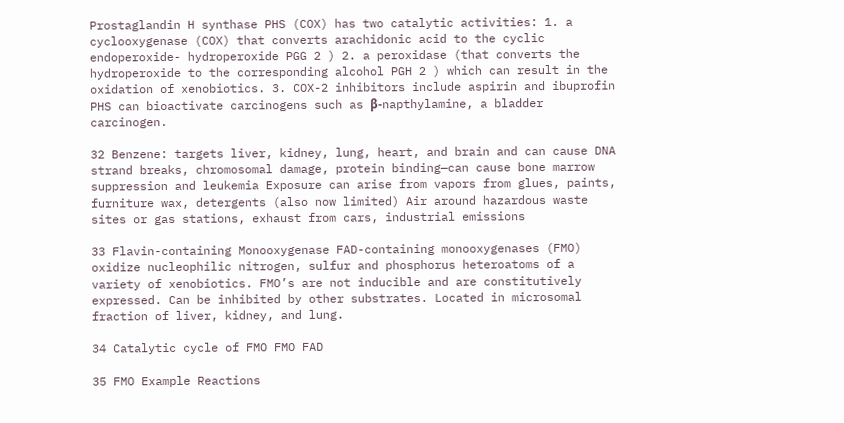Prostaglandin H synthase PHS (COX) has two catalytic activities: 1. a cyclooxygenase (COX) that converts arachidonic acid to the cyclic endoperoxide- hydroperoxide PGG 2 ) 2. a peroxidase (that converts the hydroperoxide to the corresponding alcohol PGH 2 ) which can result in the oxidation of xenobiotics. 3. COX-2 inhibitors include aspirin and ibuprofin PHS can bioactivate carcinogens such as β-napthylamine, a bladder carcinogen.

32 Benzene: targets liver, kidney, lung, heart, and brain and can cause DNA strand breaks, chromosomal damage, protein binding—can cause bone marrow suppression and leukemia Exposure can arise from vapors from glues, paints, furniture wax, detergents (also now limited) Air around hazardous waste sites or gas stations, exhaust from cars, industrial emissions

33 Flavin-containing Monooxygenase FAD-containing monooxygenases (FMO) oxidize nucleophilic nitrogen, sulfur and phosphorus heteroatoms of a variety of xenobiotics. FMO’s are not inducible and are constitutively expressed. Can be inhibited by other substrates. Located in microsomal fraction of liver, kidney, and lung.

34 Catalytic cycle of FMO FMO FAD

35 FMO Example Reactions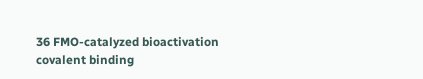36 FMO-catalyzed bioactivation covalent binding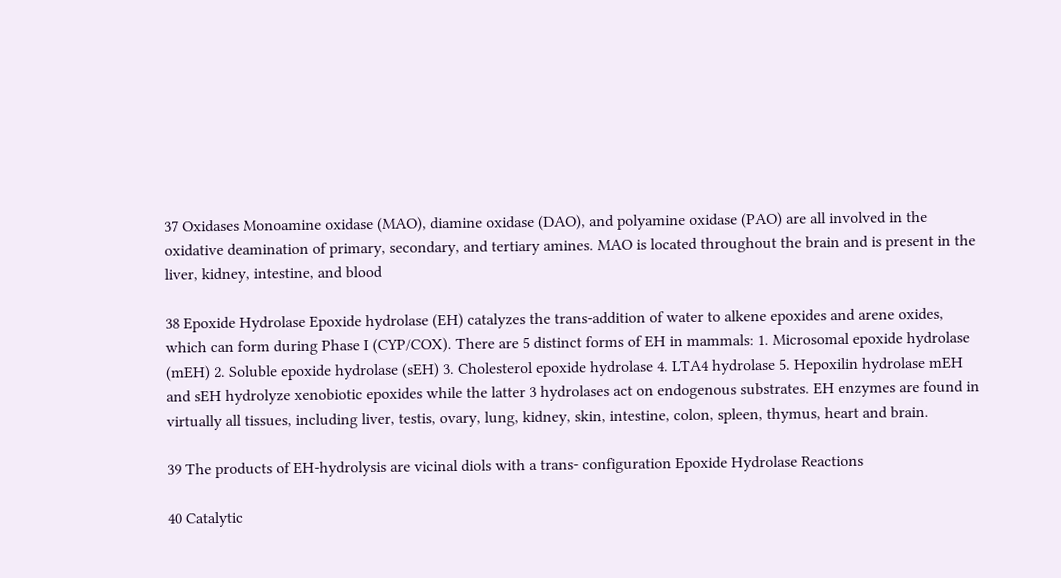37 Oxidases Monoamine oxidase (MAO), diamine oxidase (DAO), and polyamine oxidase (PAO) are all involved in the oxidative deamination of primary, secondary, and tertiary amines. MAO is located throughout the brain and is present in the liver, kidney, intestine, and blood

38 Epoxide Hydrolase Epoxide hydrolase (EH) catalyzes the trans-addition of water to alkene epoxides and arene oxides, which can form during Phase I (CYP/COX). There are 5 distinct forms of EH in mammals: 1. Microsomal epoxide hydrolase (mEH) 2. Soluble epoxide hydrolase (sEH) 3. Cholesterol epoxide hydrolase 4. LTA4 hydrolase 5. Hepoxilin hydrolase mEH and sEH hydrolyze xenobiotic epoxides while the latter 3 hydrolases act on endogenous substrates. EH enzymes are found in virtually all tissues, including liver, testis, ovary, lung, kidney, skin, intestine, colon, spleen, thymus, heart and brain.

39 The products of EH-hydrolysis are vicinal diols with a trans- configuration Epoxide Hydrolase Reactions

40 Catalytic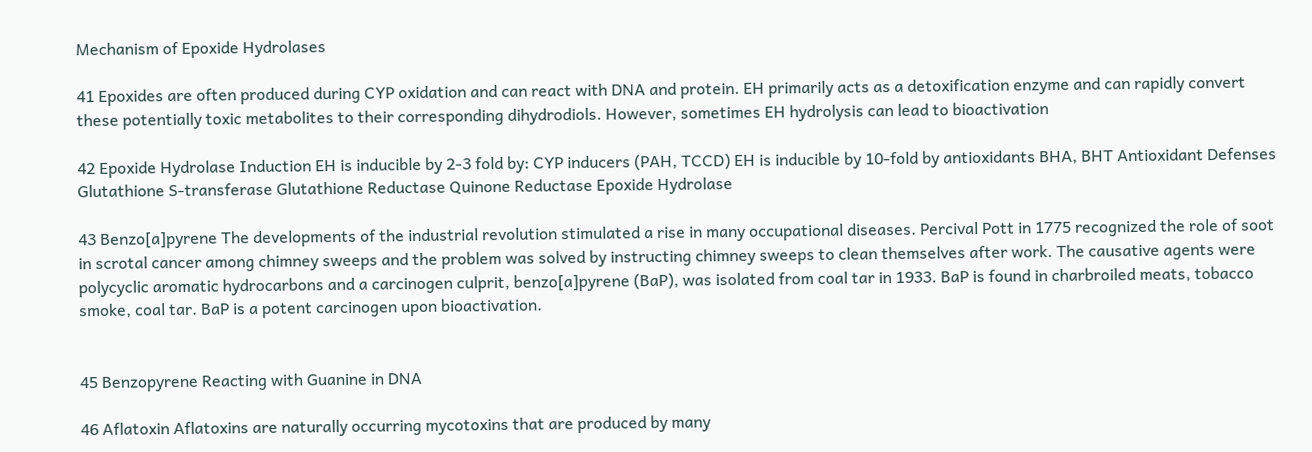Mechanism of Epoxide Hydrolases

41 Epoxides are often produced during CYP oxidation and can react with DNA and protein. EH primarily acts as a detoxification enzyme and can rapidly convert these potentially toxic metabolites to their corresponding dihydrodiols. However, sometimes EH hydrolysis can lead to bioactivation

42 Epoxide Hydrolase Induction EH is inducible by 2-3 fold by: CYP inducers (PAH, TCCD) EH is inducible by 10-fold by antioxidants BHA, BHT Antioxidant Defenses Glutathione S-transferase Glutathione Reductase Quinone Reductase Epoxide Hydrolase

43 Benzo[a]pyrene The developments of the industrial revolution stimulated a rise in many occupational diseases. Percival Pott in 1775 recognized the role of soot in scrotal cancer among chimney sweeps and the problem was solved by instructing chimney sweeps to clean themselves after work. The causative agents were polycyclic aromatic hydrocarbons and a carcinogen culprit, benzo[a]pyrene (BaP), was isolated from coal tar in 1933. BaP is found in charbroiled meats, tobacco smoke, coal tar. BaP is a potent carcinogen upon bioactivation.


45 Benzopyrene Reacting with Guanine in DNA

46 Aflatoxin Aflatoxins are naturally occurring mycotoxins that are produced by many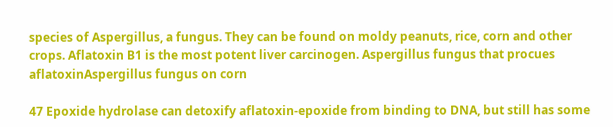species of Aspergillus, a fungus. They can be found on moldy peanuts, rice, corn and other crops. Aflatoxin B1 is the most potent liver carcinogen. Aspergillus fungus that procues aflatoxinAspergillus fungus on corn

47 Epoxide hydrolase can detoxify aflatoxin-epoxide from binding to DNA, but still has some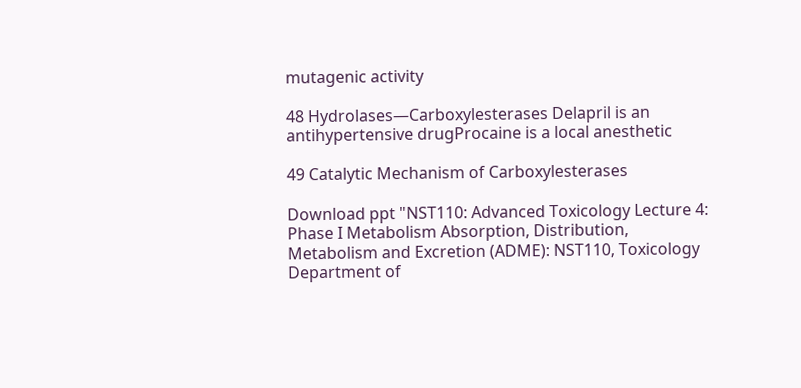mutagenic activity

48 Hydrolases—Carboxylesterases Delapril is an antihypertensive drugProcaine is a local anesthetic

49 Catalytic Mechanism of Carboxylesterases

Download ppt "NST110: Advanced Toxicology Lecture 4: Phase I Metabolism Absorption, Distribution, Metabolism and Excretion (ADME): NST110, Toxicology Department of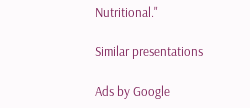Nutritional."

Similar presentations

Ads by Google